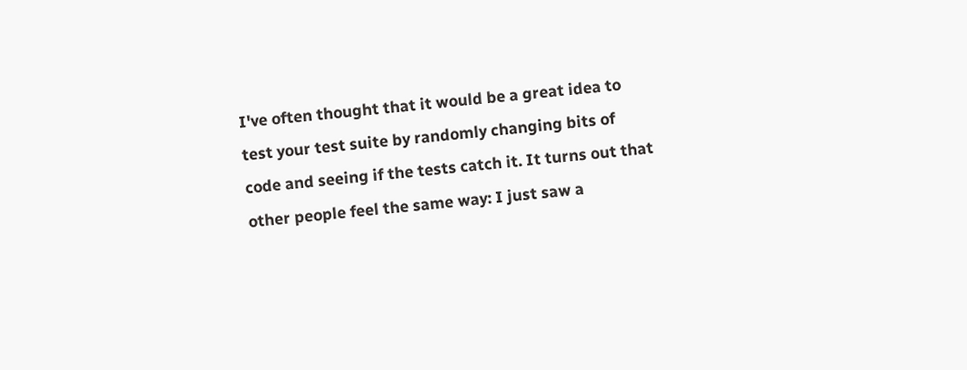I've often thought that it would be a great idea to test your test suite by randomly changing bits of code and seeing if the tests catch it. It turns out that other people feel the same way: I just saw a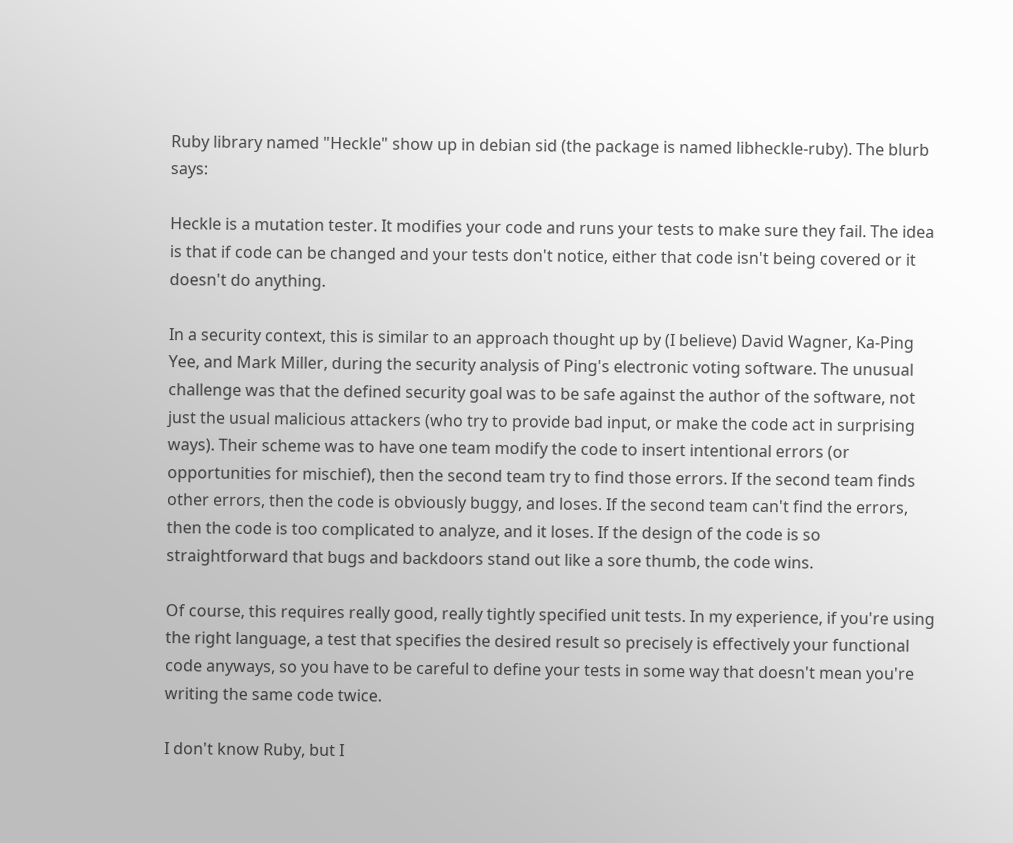Ruby library named "Heckle" show up in debian sid (the package is named libheckle-ruby). The blurb says:

Heckle is a mutation tester. It modifies your code and runs your tests to make sure they fail. The idea is that if code can be changed and your tests don't notice, either that code isn't being covered or it doesn't do anything.

In a security context, this is similar to an approach thought up by (I believe) David Wagner, Ka-Ping Yee, and Mark Miller, during the security analysis of Ping's electronic voting software. The unusual challenge was that the defined security goal was to be safe against the author of the software, not just the usual malicious attackers (who try to provide bad input, or make the code act in surprising ways). Their scheme was to have one team modify the code to insert intentional errors (or opportunities for mischief), then the second team try to find those errors. If the second team finds other errors, then the code is obviously buggy, and loses. If the second team can't find the errors, then the code is too complicated to analyze, and it loses. If the design of the code is so straightforward that bugs and backdoors stand out like a sore thumb, the code wins.

Of course, this requires really good, really tightly specified unit tests. In my experience, if you're using the right language, a test that specifies the desired result so precisely is effectively your functional code anyways, so you have to be careful to define your tests in some way that doesn't mean you're writing the same code twice.

I don't know Ruby, but I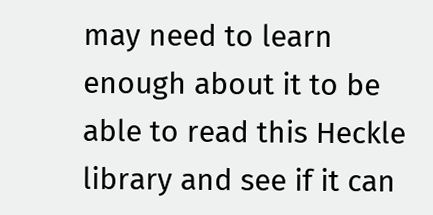may need to learn enough about it to be able to read this Heckle library and see if it can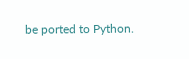be ported to Python.